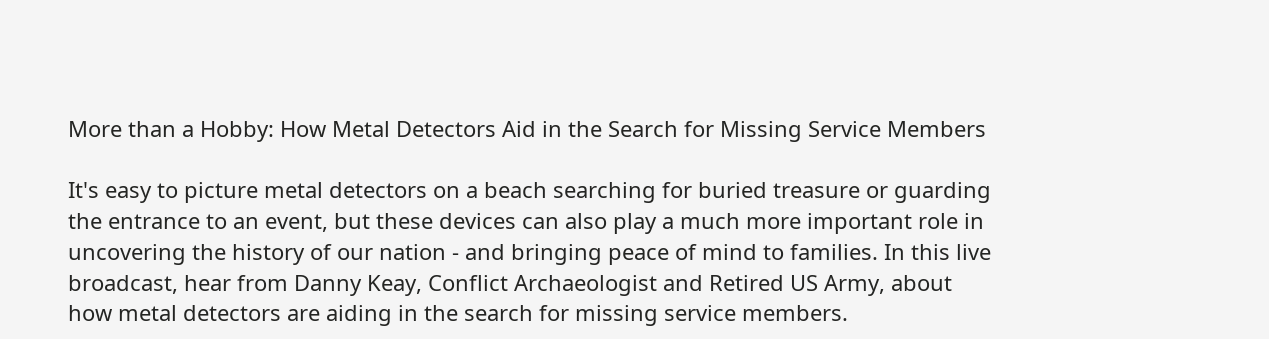More than a Hobby: How Metal Detectors Aid in the Search for Missing Service Members

It's easy to picture metal detectors on a beach searching for buried treasure or guarding the entrance to an event, but these devices can also play a much more important role in uncovering the history of our nation - and bringing peace of mind to families. In this live broadcast, hear from Danny Keay, Conflict Archaeologist and Retired US Army, about how metal detectors are aiding in the search for missing service members.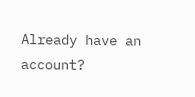Already have an account?